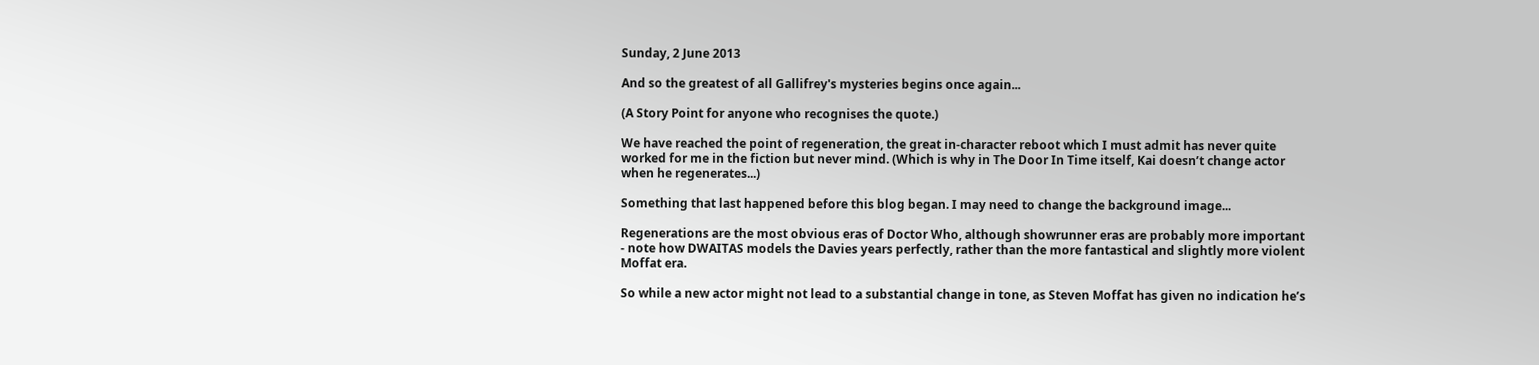Sunday, 2 June 2013

And so the greatest of all Gallifrey's mysteries begins once again...

(A Story Point for anyone who recognises the quote.)

We have reached the point of regeneration, the great in-character reboot which I must admit has never quite worked for me in the fiction but never mind. (Which is why in The Door In Time itself, Kai doesn’t change actor when he regenerates...)

Something that last happened before this blog began. I may need to change the background image...

Regenerations are the most obvious eras of Doctor Who, although showrunner eras are probably more important - note how DWAITAS models the Davies years perfectly, rather than the more fantastical and slightly more violent Moffat era.

So while a new actor might not lead to a substantial change in tone, as Steven Moffat has given no indication he’s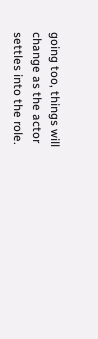going too, things will change as the actor settles into the role.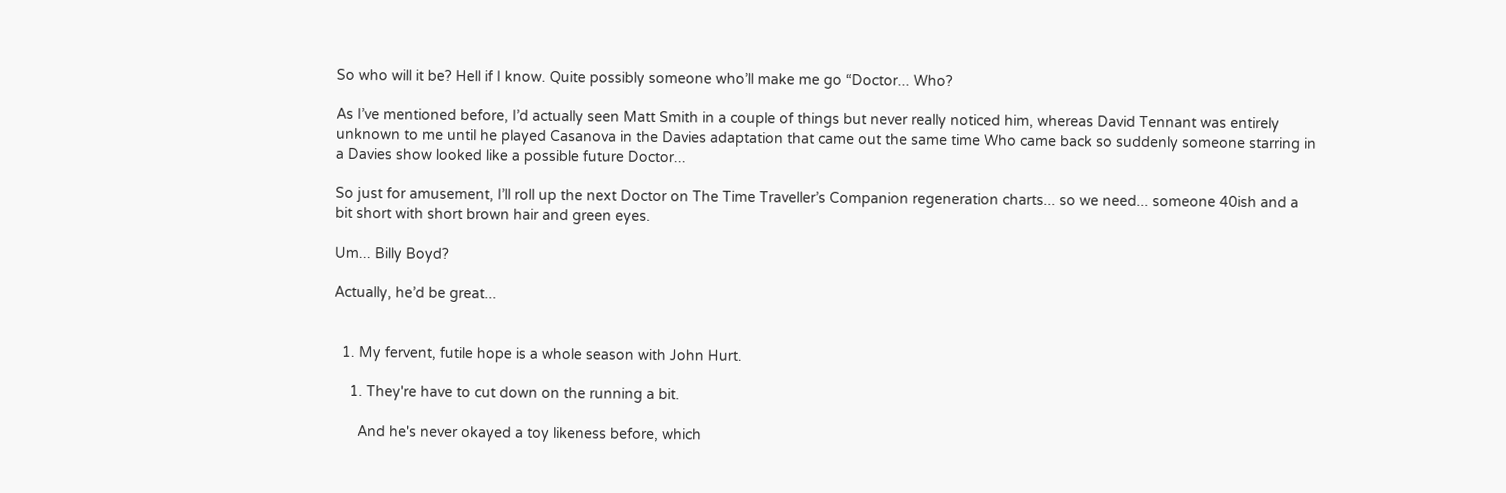So who will it be? Hell if I know. Quite possibly someone who’ll make me go “Doctor... Who?

As I’ve mentioned before, I’d actually seen Matt Smith in a couple of things but never really noticed him, whereas David Tennant was entirely unknown to me until he played Casanova in the Davies adaptation that came out the same time Who came back so suddenly someone starring in a Davies show looked like a possible future Doctor...

So just for amusement, I’ll roll up the next Doctor on The Time Traveller’s Companion regeneration charts... so we need... someone 40ish and a bit short with short brown hair and green eyes.

Um... Billy Boyd?

Actually, he’d be great...


  1. My fervent, futile hope is a whole season with John Hurt.

    1. They're have to cut down on the running a bit.

      And he's never okayed a toy likeness before, which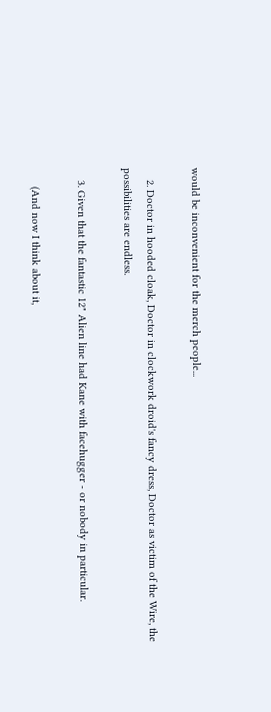would be inconvenient for the merch people...

    2. Doctor in hooded cloak, Doctor in clockwork droid's fancy dress, Doctor as victim of the Wire, the possibilities are endless.

    3. Given that the fantastic 12" Alien line had Kane with facehugger - or nobody in particular.

      (And now I think about it,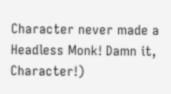Character never made a Headless Monk! Damn it, Character!)